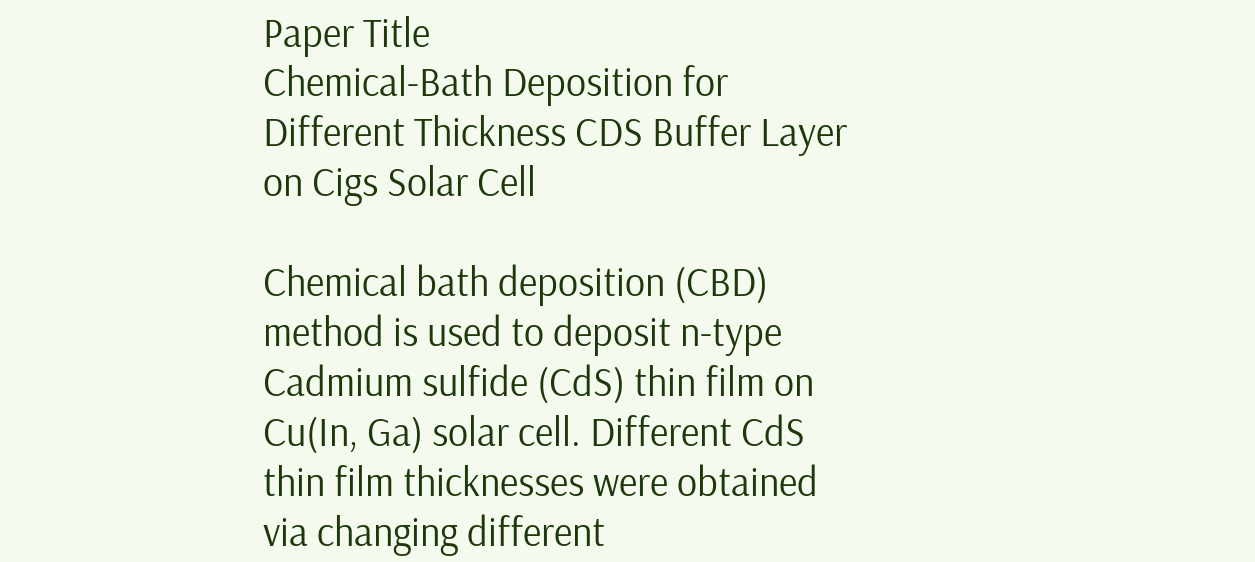Paper Title
Chemical-Bath Deposition for Different Thickness CDS Buffer Layer on Cigs Solar Cell

Chemical bath deposition (CBD) method is used to deposit n-type Cadmium sulfide (CdS) thin film on Cu(In, Ga) solar cell. Different CdS thin film thicknesses were obtained via changing different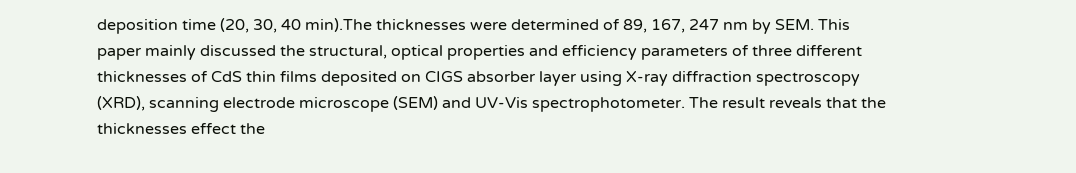deposition time (20, 30, 40 min).The thicknesses were determined of 89, 167, 247 nm by SEM. This paper mainly discussed the structural, optical properties and efficiency parameters of three different thicknesses of CdS thin films deposited on CIGS absorber layer using X-ray diffraction spectroscopy (XRD), scanning electrode microscope (SEM) and UV-Vis spectrophotometer. The result reveals that the thicknesses effect the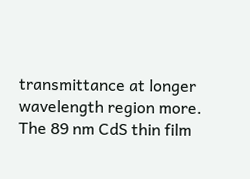transmittance at longer wavelength region more. The 89 nm CdS thin film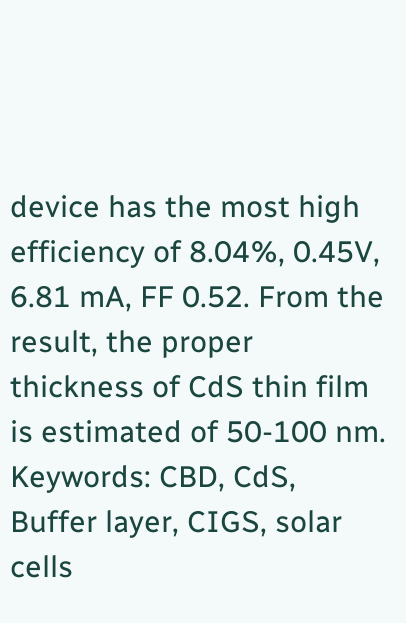device has the most high efficiency of 8.04%, 0.45V, 6.81 mA, FF 0.52. From the result, the proper thickness of CdS thin film is estimated of 50-100 nm. Keywords: CBD, CdS, Buffer layer, CIGS, solar cells